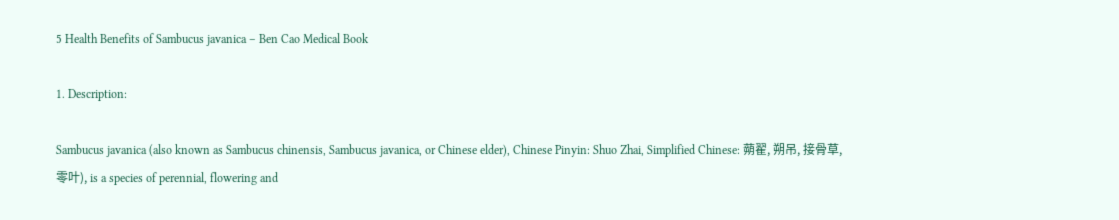5 Health Benefits of Sambucus javanica – Ben Cao Medical Book

1. Description:

Sambucus javanica (also known as Sambucus chinensis, Sambucus javanica, or Chinese elder), Chinese Pinyin: Shuo Zhai, Simplified Chinese: 蒴翟, 朔吊, 接骨草, 零叶), is a species of perennial, flowering and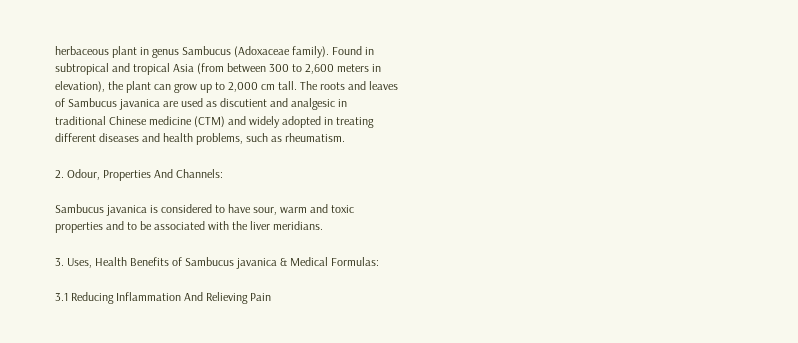herbaceous plant in genus Sambucus (Adoxaceae family). Found in subtropical and tropical Asia (from between 300 to 2,600 meters in elevation), the plant can grow up to 2,000 cm tall. The roots and leaves of Sambucus javanica are used as discutient and analgesic in traditional Chinese medicine (CTM) and widely adopted in treating different diseases and health problems, such as rheumatism.

2. Odour, Properties And Channels:

Sambucus javanica is considered to have sour, warm and toxic properties and to be associated with the liver meridians.

3. Uses, Health Benefits of Sambucus javanica & Medical Formulas:

3.1 Reducing Inflammation And Relieving Pain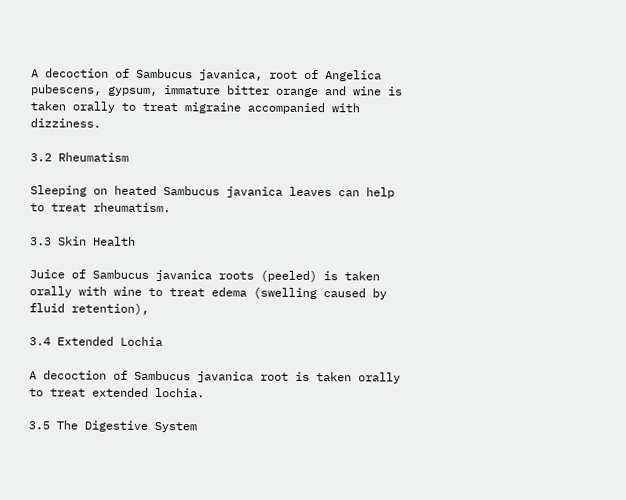A decoction of Sambucus javanica, root of Angelica pubescens, gypsum, immature bitter orange and wine is taken orally to treat migraine accompanied with dizziness.

3.2 Rheumatism

Sleeping on heated Sambucus javanica leaves can help to treat rheumatism.

3.3 Skin Health

Juice of Sambucus javanica roots (peeled) is taken orally with wine to treat edema (swelling caused by fluid retention),

3.4 Extended Lochia

A decoction of Sambucus javanica root is taken orally to treat extended lochia.

3.5 The Digestive System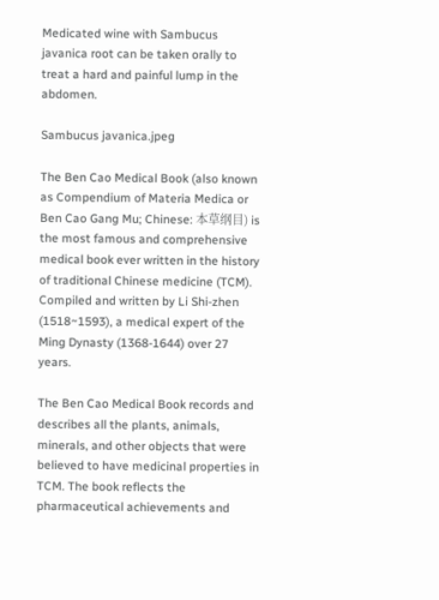Medicated wine with Sambucus javanica root can be taken orally to treat a hard and painful lump in the abdomen.

Sambucus javanica.jpeg

The Ben Cao Medical Book (also known as Compendium of Materia Medica or Ben Cao Gang Mu; Chinese: 本草纲目) is the most famous and comprehensive medical book ever written in the history of traditional Chinese medicine (TCM). Compiled and written by Li Shi-zhen (1518~1593), a medical expert of the Ming Dynasty (1368-1644) over 27 years.

The Ben Cao Medical Book records and describes all the plants, animals, minerals, and other objects that were believed to have medicinal properties in TCM. The book reflects the pharmaceutical achievements and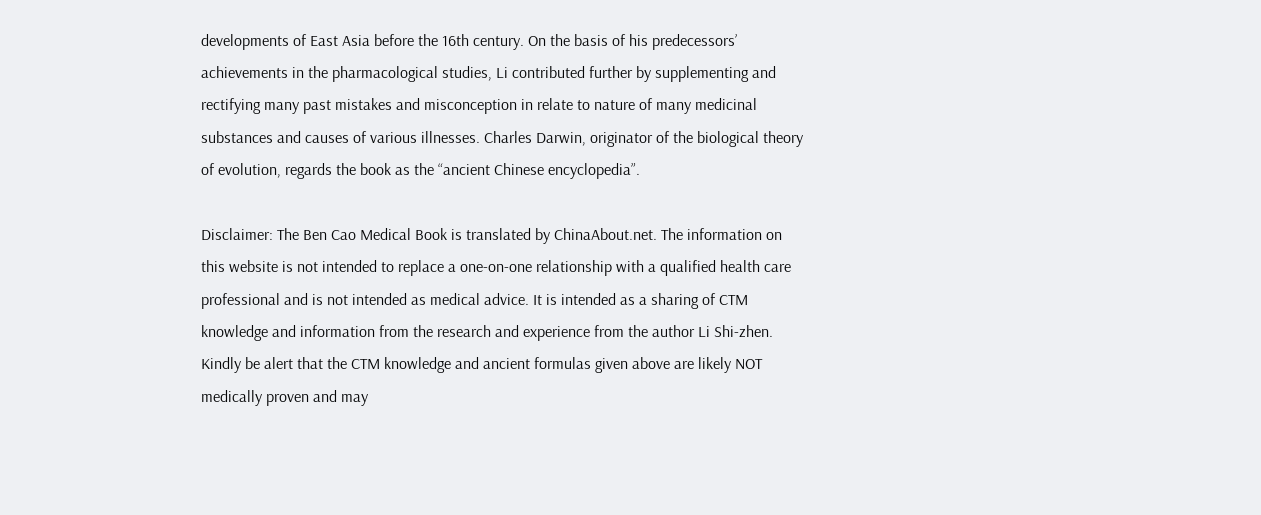developments of East Asia before the 16th century. On the basis of his predecessors’ achievements in the pharmacological studies, Li contributed further by supplementing and rectifying many past mistakes and misconception in relate to nature of many medicinal substances and causes of various illnesses. Charles Darwin, originator of the biological theory of evolution, regards the book as the “ancient Chinese encyclopedia”.

Disclaimer: The Ben Cao Medical Book is translated by ChinaAbout.net. The information on this website is not intended to replace a one-on-one relationship with a qualified health care professional and is not intended as medical advice. It is intended as a sharing of CTM knowledge and information from the research and experience from the author Li Shi-zhen. Kindly be alert that the CTM knowledge and ancient formulas given above are likely NOT medically proven and may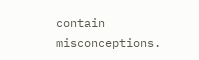contain misconceptions.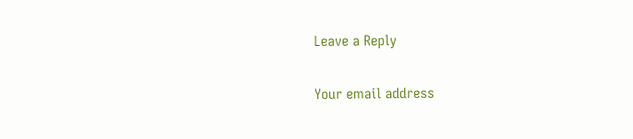Leave a Reply

Your email address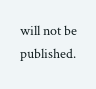will not be published.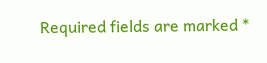Required fields are marked *